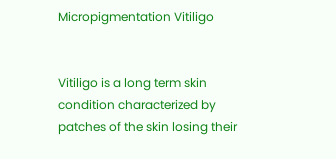Micropigmentation Vitiligo


Vitiligo is a long term skin condition characterized by patches of the skin losing their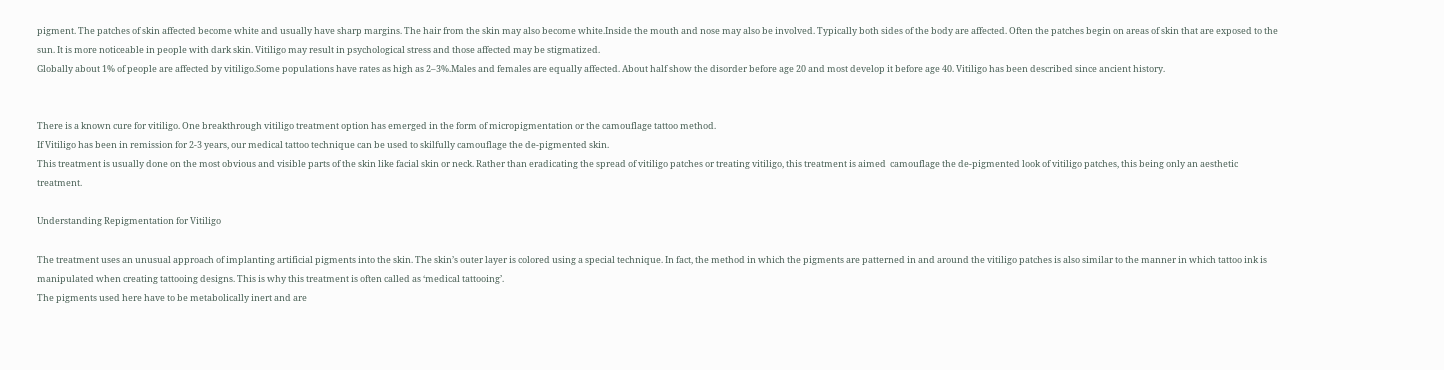pigment. The patches of skin affected become white and usually have sharp margins. The hair from the skin may also become white.Inside the mouth and nose may also be involved. Typically both sides of the body are affected. Often the patches begin on areas of skin that are exposed to the sun. It is more noticeable in people with dark skin. Vitiligo may result in psychological stress and those affected may be stigmatized.
Globally about 1% of people are affected by vitiligo.Some populations have rates as high as 2–3%.Males and females are equally affected. About half show the disorder before age 20 and most develop it before age 40. Vitiligo has been described since ancient history.


There is a known cure for vitiligo. One breakthrough vitiligo treatment option has emerged in the form of micropigmentation or the camouflage tattoo method.
If Vitiligo has been in remission for 2-3 years, our medical tattoo technique can be used to skilfully camouflage the de-pigmented skin.
This treatment is usually done on the most obvious and visible parts of the skin like facial skin or neck. Rather than eradicating the spread of vitiligo patches or treating vitiligo, this treatment is aimed  camouflage the de-pigmented look of vitiligo patches, this being only an aesthetic treatment.

Understanding Repigmentation for Vitiligo

The treatment uses an unusual approach of implanting artificial pigments into the skin. The skin’s outer layer is colored using a special technique. In fact, the method in which the pigments are patterned in and around the vitiligo patches is also similar to the manner in which tattoo ink is manipulated when creating tattooing designs. This is why this treatment is often called as ‘medical tattooing’.
The pigments used here have to be metabolically inert and are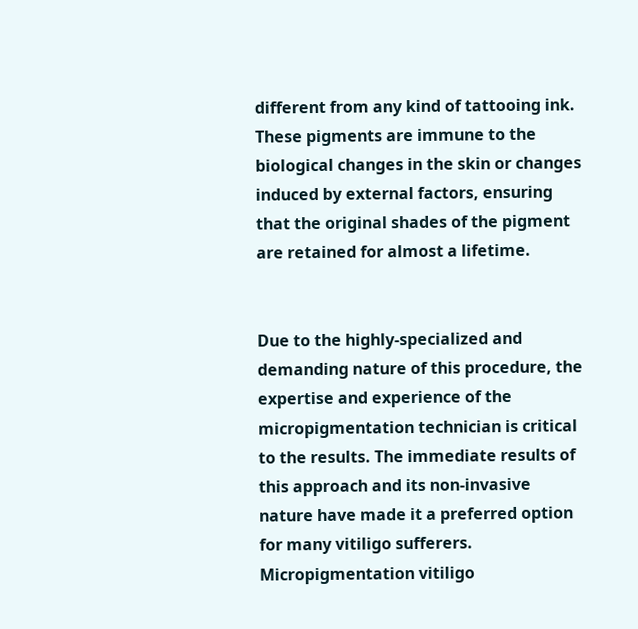different from any kind of tattooing ink. These pigments are immune to the biological changes in the skin or changes induced by external factors, ensuring that the original shades of the pigment are retained for almost a lifetime.


Due to the highly-specialized and demanding nature of this procedure, the expertise and experience of the micropigmentation technician is critical to the results. The immediate results of this approach and its non-invasive nature have made it a preferred option for many vitiligo sufferers.
Micropigmentation vitiligo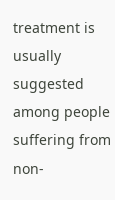treatment is usually suggested among people suffering from non-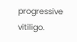progressive vitiligo.